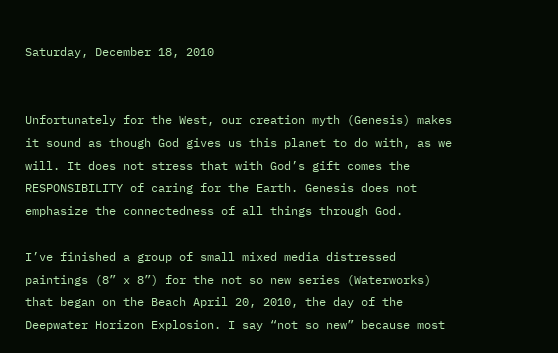Saturday, December 18, 2010


Unfortunately for the West, our creation myth (Genesis) makes it sound as though God gives us this planet to do with, as we will. It does not stress that with God’s gift comes the RESPONSIBILITY of caring for the Earth. Genesis does not emphasize the connectedness of all things through God.

I’ve finished a group of small mixed media distressed paintings (8” x 8”) for the not so new series (Waterworks) that began on the Beach April 20, 2010, the day of the Deepwater Horizon Explosion. I say “not so new” because most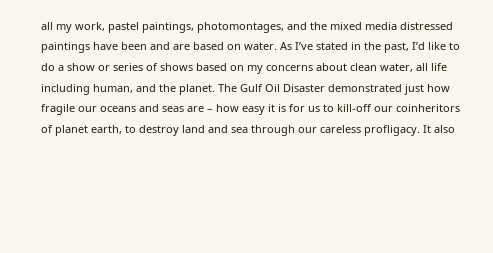all my work, pastel paintings, photomontages, and the mixed media distressed paintings have been and are based on water. As I’ve stated in the past, I’d like to do a show or series of shows based on my concerns about clean water, all life including human, and the planet. The Gulf Oil Disaster demonstrated just how fragile our oceans and seas are – how easy it is for us to kill-off our coinheritors of planet earth, to destroy land and sea through our careless profligacy. It also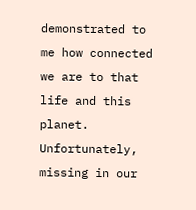demonstrated to me how connected we are to that life and this planet. Unfortunately, missing in our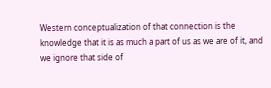Western conceptualization of that connection is the knowledge that it is as much a part of us as we are of it, and we ignore that side of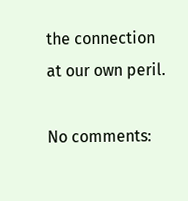the connection at our own peril.

No comments: